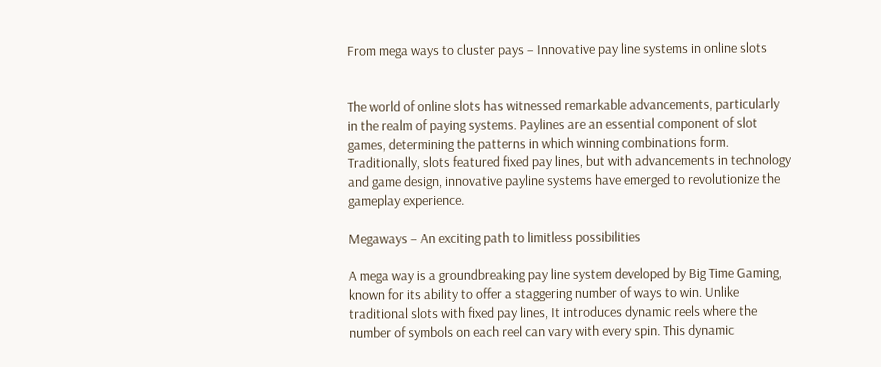From mega ways to cluster pays – Innovative pay line systems in online slots


The world of online slots has witnessed remarkable advancements, particularly in the realm of paying systems. Paylines are an essential component of slot games, determining the patterns in which winning combinations form. Traditionally, slots featured fixed pay lines, but with advancements in technology and game design, innovative payline systems have emerged to revolutionize the gameplay experience.

Megaways – An exciting path to limitless possibilities

A mega way is a groundbreaking pay line system developed by Big Time Gaming, known for its ability to offer a staggering number of ways to win. Unlike traditional slots with fixed pay lines, It introduces dynamic reels where the number of symbols on each reel can vary with every spin. This dynamic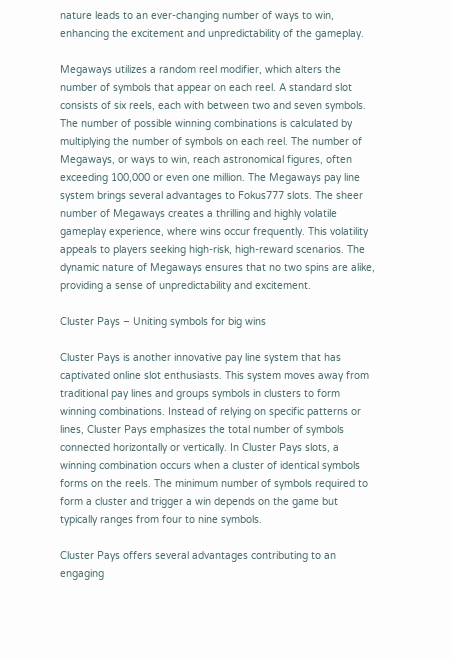nature leads to an ever-changing number of ways to win, enhancing the excitement and unpredictability of the gameplay.

Megaways utilizes a random reel modifier, which alters the number of symbols that appear on each reel. A standard slot consists of six reels, each with between two and seven symbols. The number of possible winning combinations is calculated by multiplying the number of symbols on each reel. The number of Megaways, or ways to win, reach astronomical figures, often exceeding 100,000 or even one million. The Megaways pay line system brings several advantages to Fokus777 slots. The sheer number of Megaways creates a thrilling and highly volatile gameplay experience, where wins occur frequently. This volatility appeals to players seeking high-risk, high-reward scenarios. The dynamic nature of Megaways ensures that no two spins are alike, providing a sense of unpredictability and excitement.

Cluster Pays – Uniting symbols for big wins

Cluster Pays is another innovative pay line system that has captivated online slot enthusiasts. This system moves away from traditional pay lines and groups symbols in clusters to form winning combinations. Instead of relying on specific patterns or lines, Cluster Pays emphasizes the total number of symbols connected horizontally or vertically. In Cluster Pays slots, a winning combination occurs when a cluster of identical symbols forms on the reels. The minimum number of symbols required to form a cluster and trigger a win depends on the game but typically ranges from four to nine symbols.

Cluster Pays offers several advantages contributing to an engaging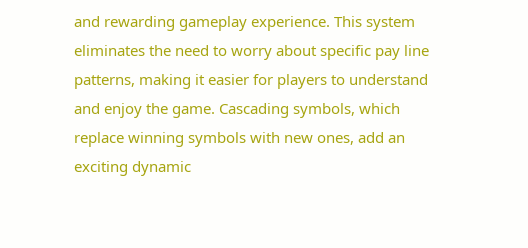and rewarding gameplay experience. This system eliminates the need to worry about specific pay line patterns, making it easier for players to understand and enjoy the game. Cascading symbols, which replace winning symbols with new ones, add an exciting dynamic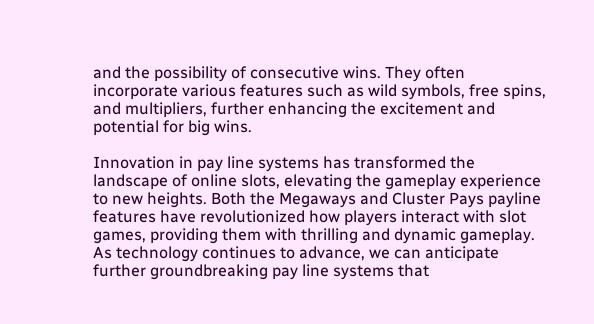and the possibility of consecutive wins. They often incorporate various features such as wild symbols, free spins, and multipliers, further enhancing the excitement and potential for big wins.

Innovation in pay line systems has transformed the landscape of online slots, elevating the gameplay experience to new heights. Both the Megaways and Cluster Pays payline features have revolutionized how players interact with slot games, providing them with thrilling and dynamic gameplay. As technology continues to advance, we can anticipate further groundbreaking pay line systems that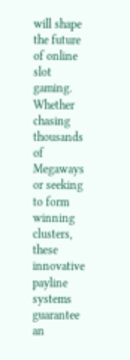will shape the future of online slot gaming. Whether chasing thousands of Megaways or seeking to form winning clusters, these innovative payline systems guarantee an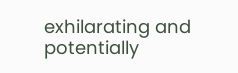exhilarating and potentially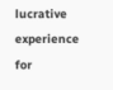lucrative experience for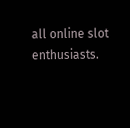all online slot enthusiasts.